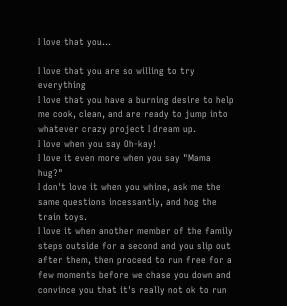I love that you...

I love that you are so willing to try everything
I love that you have a burning desire to help me cook, clean, and are ready to jump into whatever crazy project I dream up.
I love when you say Oh-kay!
I love it even more when you say "Mama hug?"
I don't love it when you whine, ask me the same questions incessantly, and hog the train toys.
I love it when another member of the family steps outside for a second and you slip out after them, then proceed to run free for a few moments before we chase you down and convince you that it's really not ok to run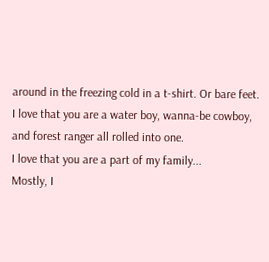around in the freezing cold in a t-shirt. Or bare feet.
I love that you are a water boy, wanna-be cowboy, and forest ranger all rolled into one.
I love that you are a part of my family...
Mostly, I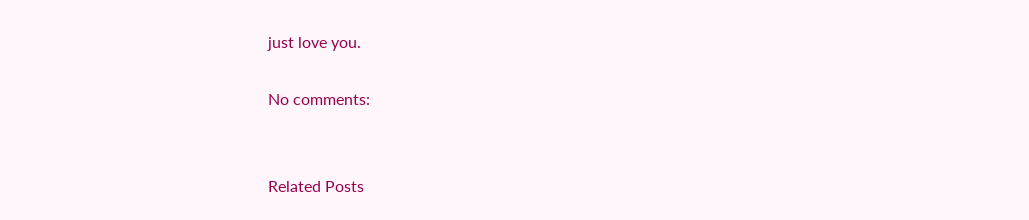just love you.

No comments:


Related Posts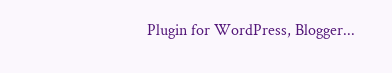Plugin for WordPress, Blogger...